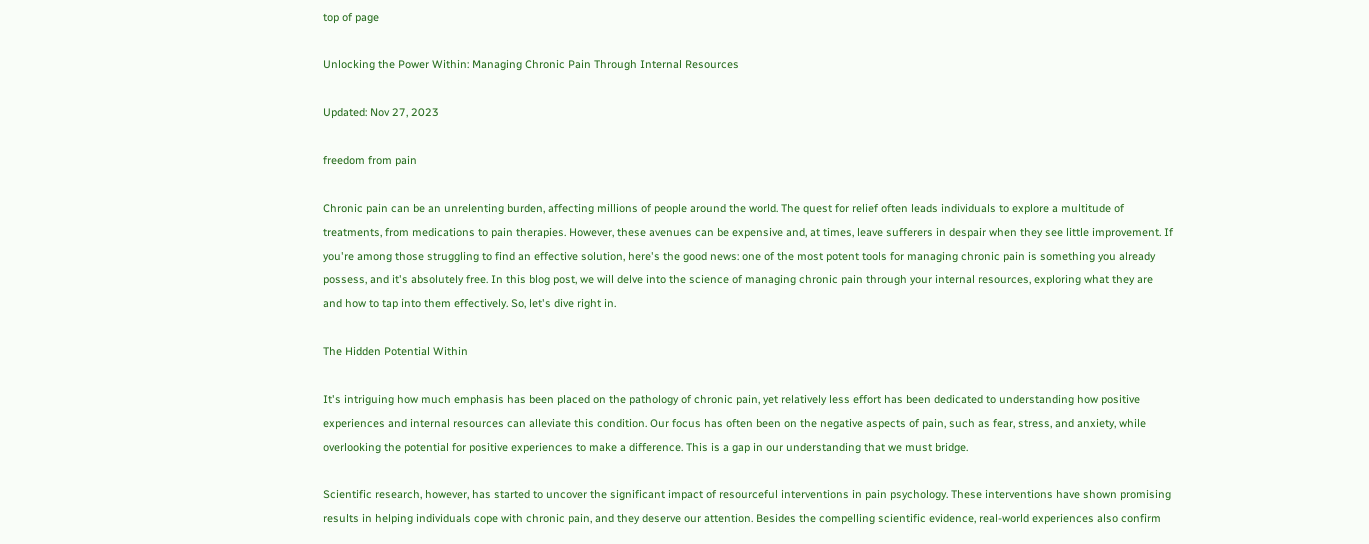top of page

Unlocking the Power Within: Managing Chronic Pain Through Internal Resources

Updated: Nov 27, 2023

freedom from pain

Chronic pain can be an unrelenting burden, affecting millions of people around the world. The quest for relief often leads individuals to explore a multitude of treatments, from medications to pain therapies. However, these avenues can be expensive and, at times, leave sufferers in despair when they see little improvement. If you're among those struggling to find an effective solution, here's the good news: one of the most potent tools for managing chronic pain is something you already possess, and it's absolutely free. In this blog post, we will delve into the science of managing chronic pain through your internal resources, exploring what they are and how to tap into them effectively. So, let's dive right in.

The Hidden Potential Within

It's intriguing how much emphasis has been placed on the pathology of chronic pain, yet relatively less effort has been dedicated to understanding how positive experiences and internal resources can alleviate this condition. Our focus has often been on the negative aspects of pain, such as fear, stress, and anxiety, while overlooking the potential for positive experiences to make a difference. This is a gap in our understanding that we must bridge.

Scientific research, however, has started to uncover the significant impact of resourceful interventions in pain psychology. These interventions have shown promising results in helping individuals cope with chronic pain, and they deserve our attention. Besides the compelling scientific evidence, real-world experiences also confirm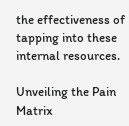the effectiveness of tapping into these internal resources.

Unveiling the Pain Matrix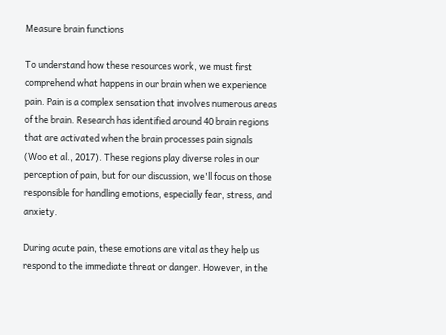Measure brain functions

To understand how these resources work, we must first comprehend what happens in our brain when we experience pain. Pain is a complex sensation that involves numerous areas of the brain. Research has identified around 40 brain regions that are activated when the brain processes pain signals (Woo et al., 2017). These regions play diverse roles in our perception of pain, but for our discussion, we'll focus on those responsible for handling emotions, especially fear, stress, and anxiety.

During acute pain, these emotions are vital as they help us respond to the immediate threat or danger. However, in the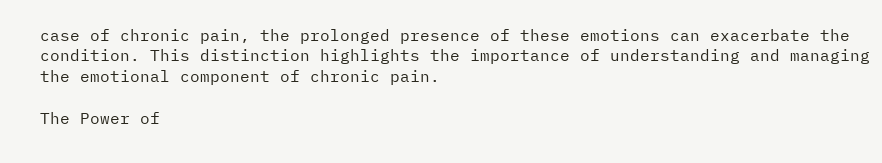case of chronic pain, the prolonged presence of these emotions can exacerbate the condition. This distinction highlights the importance of understanding and managing the emotional component of chronic pain.

The Power of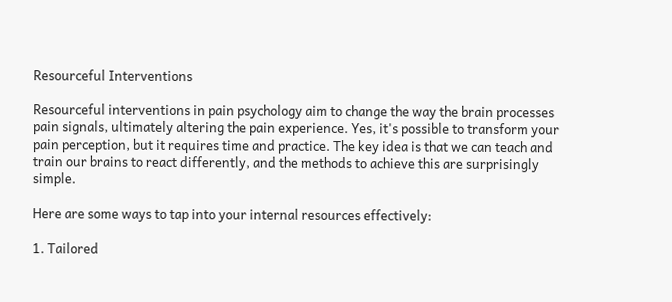Resourceful Interventions

Resourceful interventions in pain psychology aim to change the way the brain processes pain signals, ultimately altering the pain experience. Yes, it's possible to transform your pain perception, but it requires time and practice. The key idea is that we can teach and train our brains to react differently, and the methods to achieve this are surprisingly simple.

Here are some ways to tap into your internal resources effectively:

1. Tailored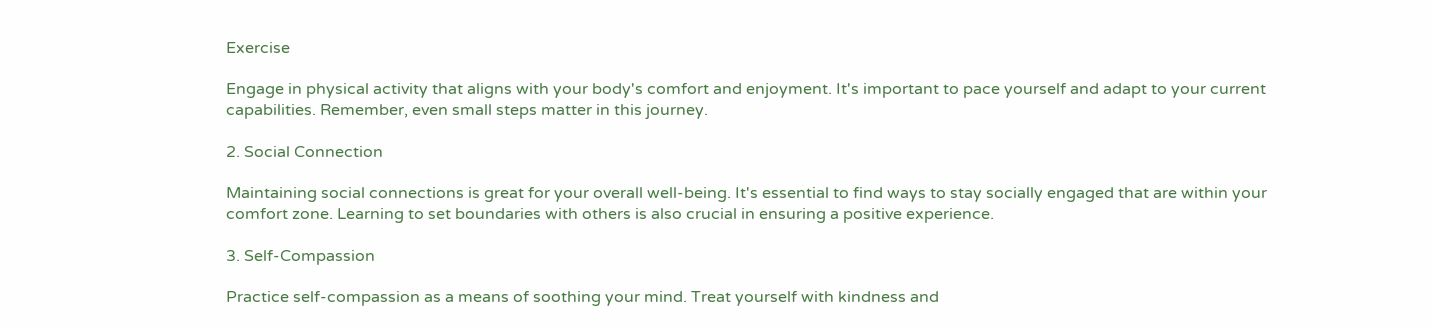Exercise

Engage in physical activity that aligns with your body's comfort and enjoyment. It's important to pace yourself and adapt to your current capabilities. Remember, even small steps matter in this journey.

2. Social Connection

Maintaining social connections is great for your overall well-being. It's essential to find ways to stay socially engaged that are within your comfort zone. Learning to set boundaries with others is also crucial in ensuring a positive experience.

3. Self-Compassion

Practice self-compassion as a means of soothing your mind. Treat yourself with kindness and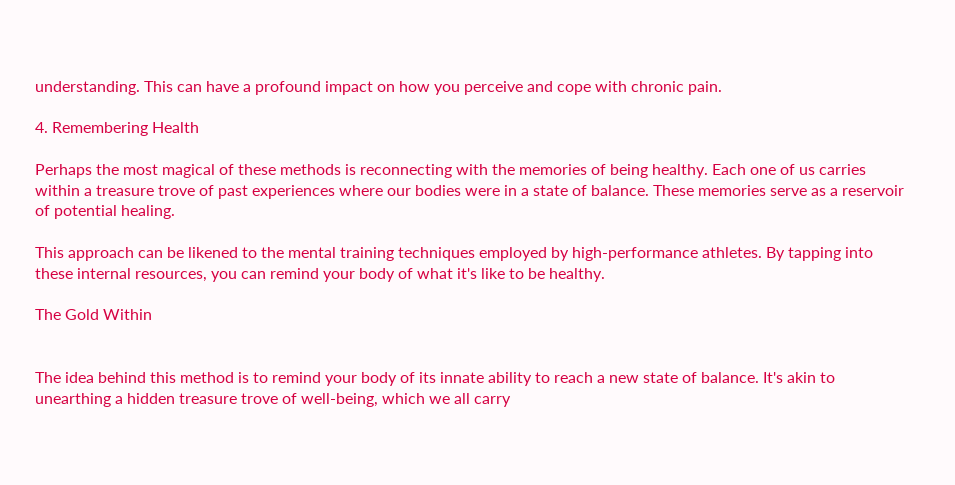understanding. This can have a profound impact on how you perceive and cope with chronic pain.

4. Remembering Health

Perhaps the most magical of these methods is reconnecting with the memories of being healthy. Each one of us carries within a treasure trove of past experiences where our bodies were in a state of balance. These memories serve as a reservoir of potential healing.

This approach can be likened to the mental training techniques employed by high-performance athletes. By tapping into these internal resources, you can remind your body of what it's like to be healthy.

The Gold Within


The idea behind this method is to remind your body of its innate ability to reach a new state of balance. It's akin to unearthing a hidden treasure trove of well-being, which we all carry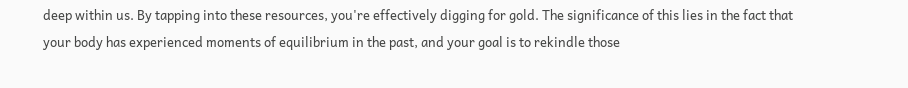deep within us. By tapping into these resources, you're effectively digging for gold. The significance of this lies in the fact that your body has experienced moments of equilibrium in the past, and your goal is to rekindle those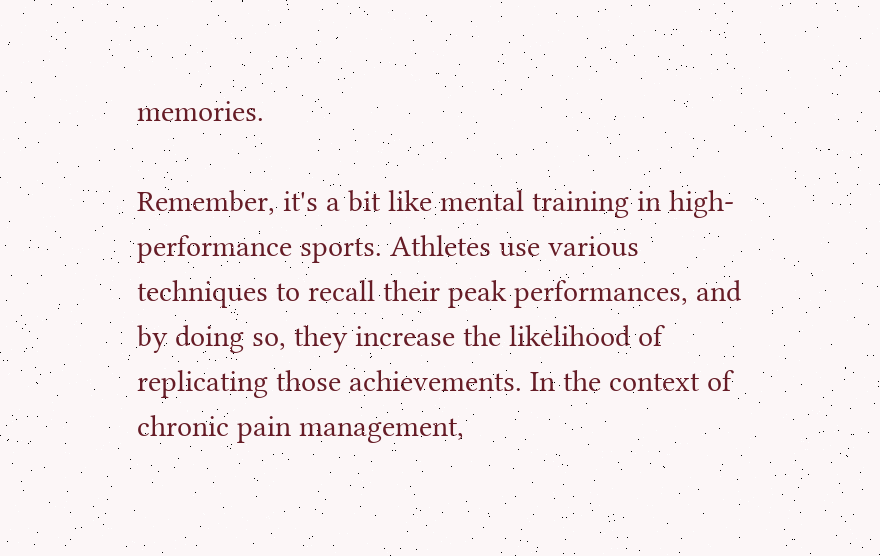memories.

Remember, it's a bit like mental training in high-performance sports. Athletes use various techniques to recall their peak performances, and by doing so, they increase the likelihood of replicating those achievements. In the context of chronic pain management,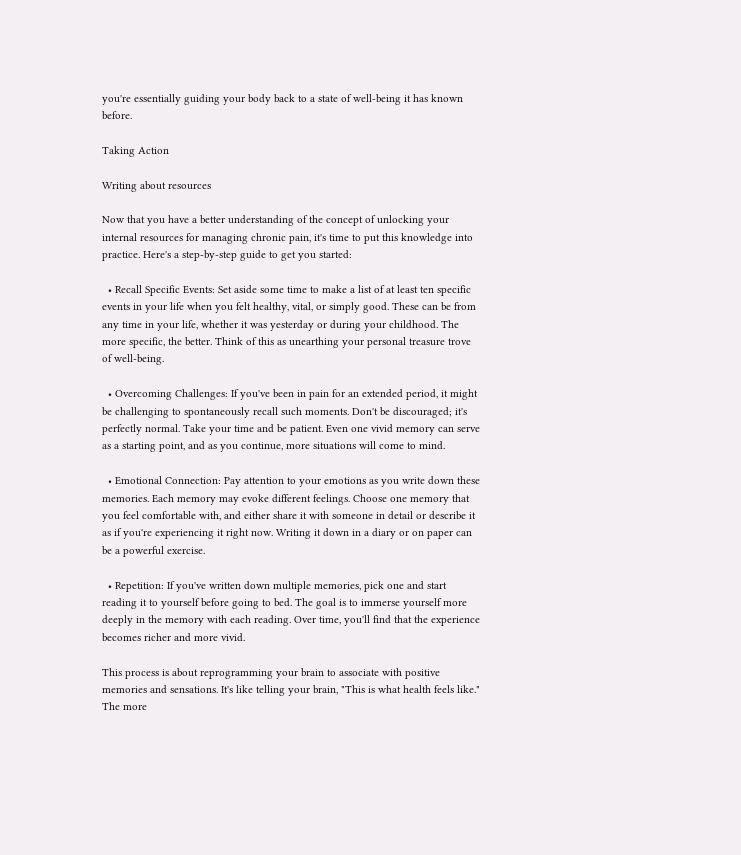you're essentially guiding your body back to a state of well-being it has known before.

Taking Action

Writing about resources

Now that you have a better understanding of the concept of unlocking your internal resources for managing chronic pain, it's time to put this knowledge into practice. Here's a step-by-step guide to get you started:

  • Recall Specific Events: Set aside some time to make a list of at least ten specific events in your life when you felt healthy, vital, or simply good. These can be from any time in your life, whether it was yesterday or during your childhood. The more specific, the better. Think of this as unearthing your personal treasure trove of well-being.

  • Overcoming Challenges: If you've been in pain for an extended period, it might be challenging to spontaneously recall such moments. Don't be discouraged; it's perfectly normal. Take your time and be patient. Even one vivid memory can serve as a starting point, and as you continue, more situations will come to mind.

  • Emotional Connection: Pay attention to your emotions as you write down these memories. Each memory may evoke different feelings. Choose one memory that you feel comfortable with, and either share it with someone in detail or describe it as if you're experiencing it right now. Writing it down in a diary or on paper can be a powerful exercise.

  • Repetition: If you've written down multiple memories, pick one and start reading it to yourself before going to bed. The goal is to immerse yourself more deeply in the memory with each reading. Over time, you'll find that the experience becomes richer and more vivid.

This process is about reprogramming your brain to associate with positive memories and sensations. It's like telling your brain, "This is what health feels like." The more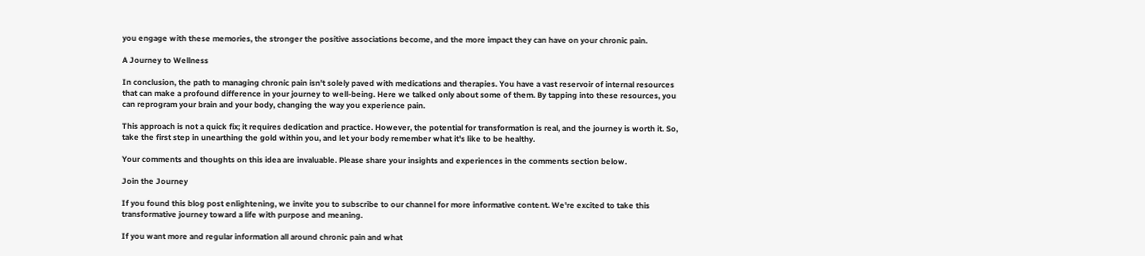you engage with these memories, the stronger the positive associations become, and the more impact they can have on your chronic pain.

A Journey to Wellness

In conclusion, the path to managing chronic pain isn't solely paved with medications and therapies. You have a vast reservoir of internal resources that can make a profound difference in your journey to well-being. Here we talked only about some of them. By tapping into these resources, you can reprogram your brain and your body, changing the way you experience pain.

This approach is not a quick fix; it requires dedication and practice. However, the potential for transformation is real, and the journey is worth it. So, take the first step in unearthing the gold within you, and let your body remember what it's like to be healthy.

Your comments and thoughts on this idea are invaluable. Please share your insights and experiences in the comments section below.

Join the Journey

If you found this blog post enlightening, we invite you to subscribe to our channel for more informative content. We're excited to take this transformative journey toward a life with purpose and meaning.

If you want more and regular information all around chronic pain and what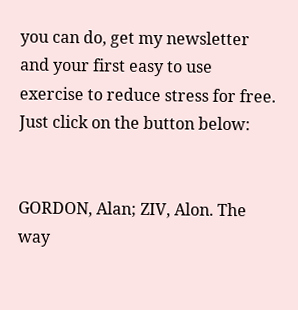you can do, get my newsletter and your first easy to use exercise to reduce stress for free. Just click on the button below:


GORDON, Alan; ZIV, Alon. The way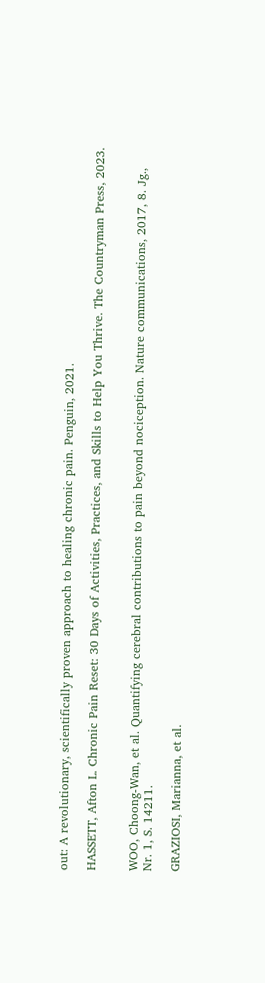out: A revolutionary, scientifically proven approach to healing chronic pain. Penguin, 2021.

HASSETT, Afton L. Chronic Pain Reset: 30 Days of Activities, Practices, and Skills to Help You Thrive. The Countryman Press, 2023.


WOO, Choong-Wan, et al. Quantifying cerebral contributions to pain beyond nociception. Nature communications, 2017, 8. Jg., Nr. 1, S. 14211.

GRAZIOSI, Marianna, et al.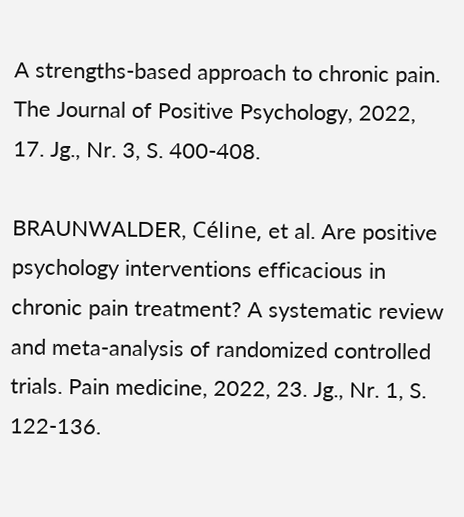A strengths-based approach to chronic pain. The Journal of Positive Psychology, 2022, 17. Jg., Nr. 3, S. 400-408.

BRAUNWALDER, Céline, et al. Are positive psychology interventions efficacious in chronic pain treatment? A systematic review and meta-analysis of randomized controlled trials. Pain medicine, 2022, 23. Jg., Nr. 1, S. 122-136.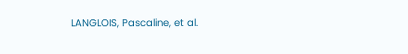LANGLOIS, Pascaline, et al.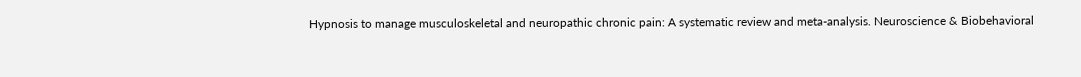Hypnosis to manage musculoskeletal and neuropathic chronic pain: A systematic review and meta-analysis. Neuroscience & Biobehavioral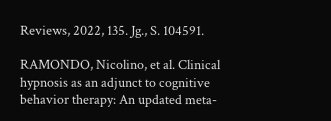Reviews, 2022, 135. Jg., S. 104591.

RAMONDO, Nicolino, et al. Clinical hypnosis as an adjunct to cognitive behavior therapy: An updated meta-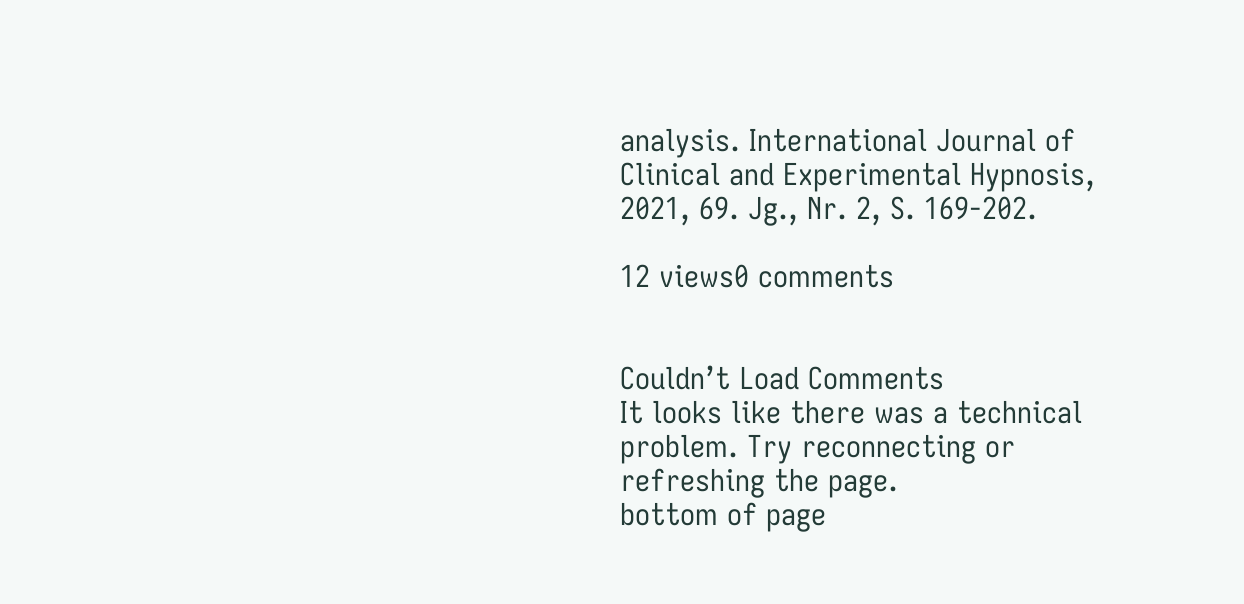analysis. International Journal of Clinical and Experimental Hypnosis, 2021, 69. Jg., Nr. 2, S. 169-202.

12 views0 comments


Couldn’t Load Comments
It looks like there was a technical problem. Try reconnecting or refreshing the page.
bottom of page